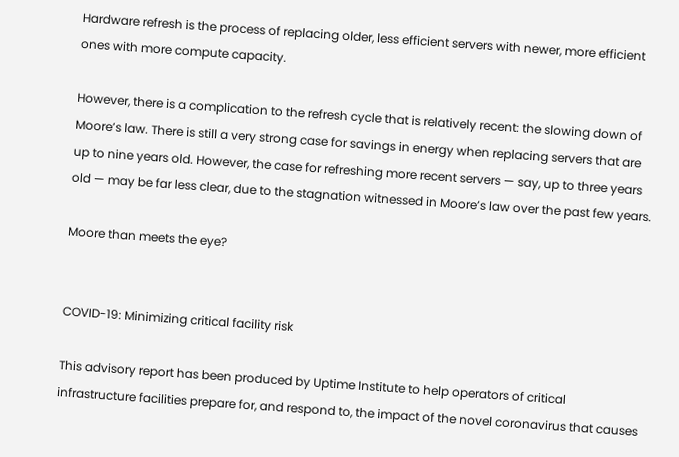Hardware refresh is the process of replacing older, less efficient servers with newer, more efficient ones with more compute capacity.

However, there is a complication to the refresh cycle that is relatively recent: the slowing down of Moore’s law. There is still a very strong case for savings in energy when replacing servers that are up to nine years old. However, the case for refreshing more recent servers — say, up to three years old — may be far less clear, due to the stagnation witnessed in Moore’s law over the past few years.

Moore than meets the eye?


COVID-19: Minimizing critical facility risk

This advisory report has been produced by Uptime Institute to help operators of critical infrastructure facilities prepare for, and respond to, the impact of the novel coronavirus that causes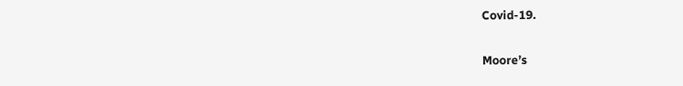Covid-19.

Moore’s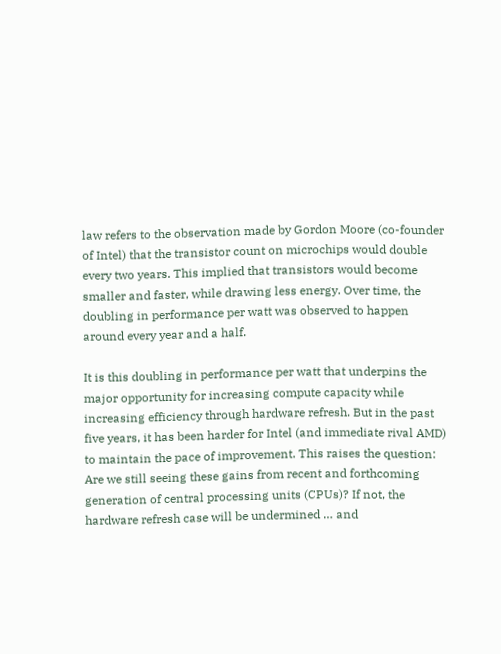law refers to the observation made by Gordon Moore (co-founder of Intel) that the transistor count on microchips would double every two years. This implied that transistors would become smaller and faster, while drawing less energy. Over time, the doubling in performance per watt was observed to happen around every year and a half.

It is this doubling in performance per watt that underpins the major opportunity for increasing compute capacity while increasing efficiency through hardware refresh. But in the past five years, it has been harder for Intel (and immediate rival AMD) to maintain the pace of improvement. This raises the question: Are we still seeing these gains from recent and forthcoming generation of central processing units (CPUs)? If not, the hardware refresh case will be undermined … and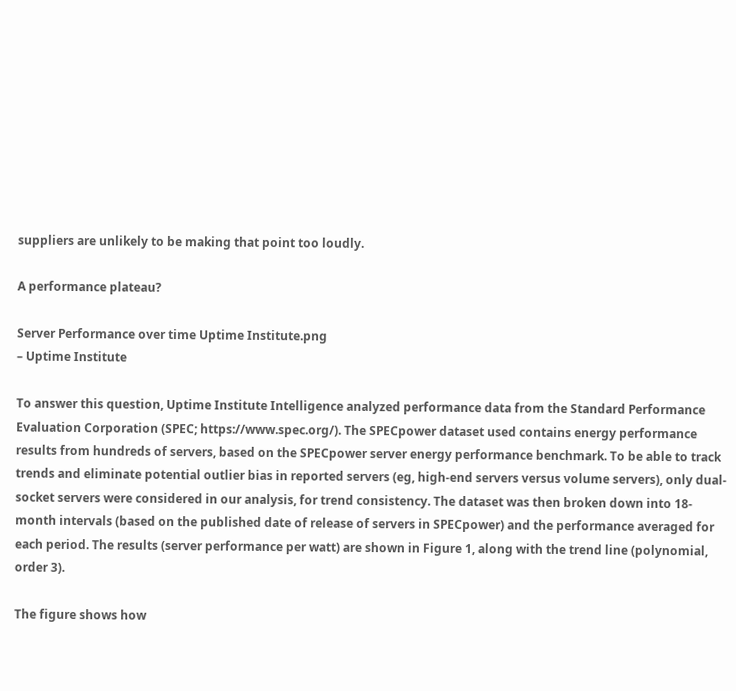suppliers are unlikely to be making that point too loudly.

A performance plateau?

Server Performance over time Uptime Institute.png
– Uptime Institute

To answer this question, Uptime Institute Intelligence analyzed performance data from the Standard Performance Evaluation Corporation (SPEC; https://www.spec.org/). The SPECpower dataset used contains energy performance results from hundreds of servers, based on the SPECpower server energy performance benchmark. To be able to track trends and eliminate potential outlier bias in reported servers (eg, high-end servers versus volume servers), only dual-socket servers were considered in our analysis, for trend consistency. The dataset was then broken down into 18-month intervals (based on the published date of release of servers in SPECpower) and the performance averaged for each period. The results (server performance per watt) are shown in Figure 1, along with the trend line (polynomial, order 3).

The figure shows how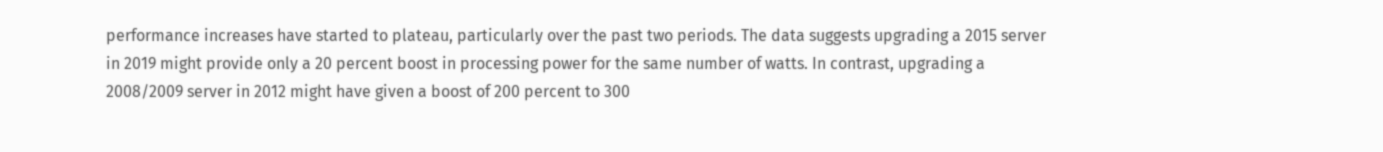performance increases have started to plateau, particularly over the past two periods. The data suggests upgrading a 2015 server in 2019 might provide only a 20 percent boost in processing power for the same number of watts. In contrast, upgrading a 2008/2009 server in 2012 might have given a boost of 200 percent to 300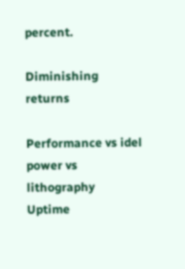percent.

Diminishing returns

Performance vs idel power vs lithography  Uptime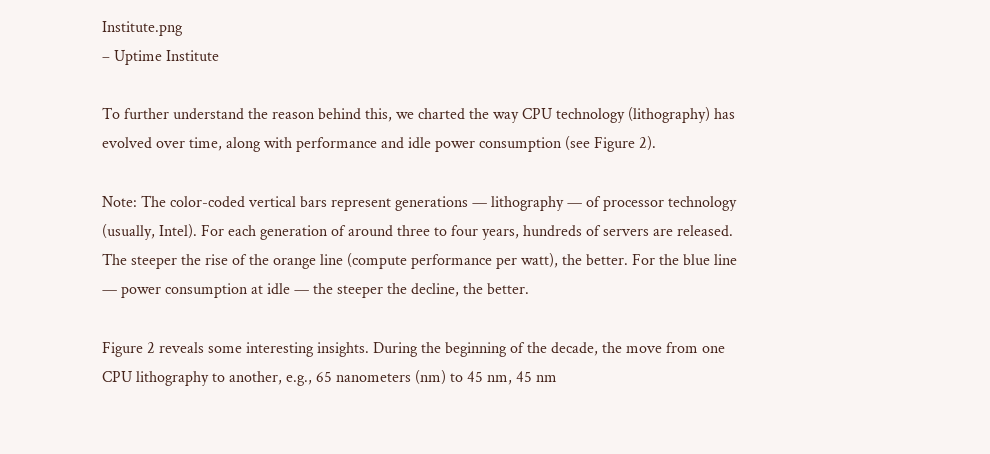Institute.png
– Uptime Institute

To further understand the reason behind this, we charted the way CPU technology (lithography) has evolved over time, along with performance and idle power consumption (see Figure 2).

Note: The color-coded vertical bars represent generations — lithography — of processor technology (usually, Intel). For each generation of around three to four years, hundreds of servers are released. The steeper the rise of the orange line (compute performance per watt), the better. For the blue line — power consumption at idle — the steeper the decline, the better.

Figure 2 reveals some interesting insights. During the beginning of the decade, the move from one CPU lithography to another, e.g., 65 nanometers (nm) to 45 nm, 45 nm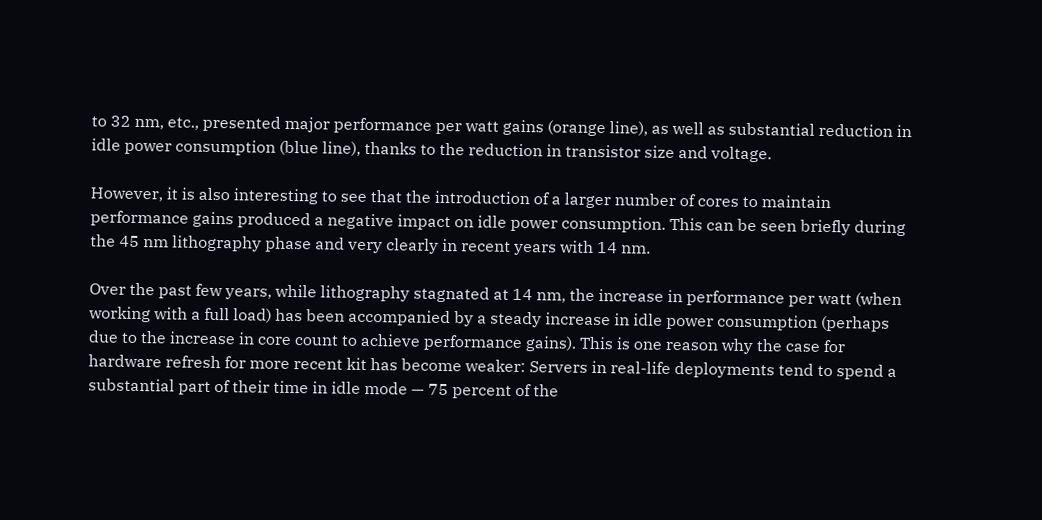to 32 nm, etc., presented major performance per watt gains (orange line), as well as substantial reduction in idle power consumption (blue line), thanks to the reduction in transistor size and voltage.

However, it is also interesting to see that the introduction of a larger number of cores to maintain performance gains produced a negative impact on idle power consumption. This can be seen briefly during the 45 nm lithography phase and very clearly in recent years with 14 nm.

Over the past few years, while lithography stagnated at 14 nm, the increase in performance per watt (when working with a full load) has been accompanied by a steady increase in idle power consumption (perhaps due to the increase in core count to achieve performance gains). This is one reason why the case for hardware refresh for more recent kit has become weaker: Servers in real-life deployments tend to spend a substantial part of their time in idle mode — 75 percent of the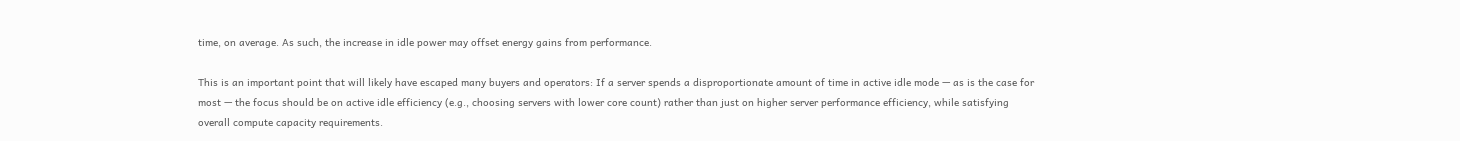time, on average. As such, the increase in idle power may offset energy gains from performance.

This is an important point that will likely have escaped many buyers and operators: If a server spends a disproportionate amount of time in active idle mode — as is the case for most — the focus should be on active idle efficiency (e.g., choosing servers with lower core count) rather than just on higher server performance efficiency, while satisfying overall compute capacity requirements.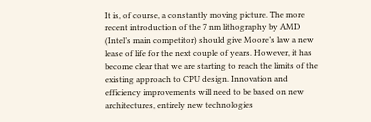It is, of course, a constantly moving picture. The more recent introduction of the 7 nm lithography by AMD (Intel’s main competitor) should give Moore’s law a new lease of life for the next couple of years. However, it has become clear that we are starting to reach the limits of the existing approach to CPU design. Innovation and efficiency improvements will need to be based on new architectures, entirely new technologies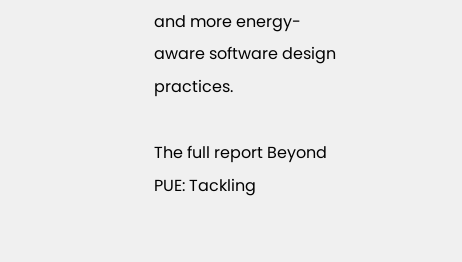and more energy-aware software design practices.

The full report Beyond PUE: Tackling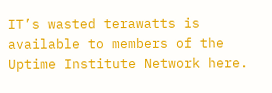IT’s wasted terawatts is available to members of the Uptime Institute Network here.